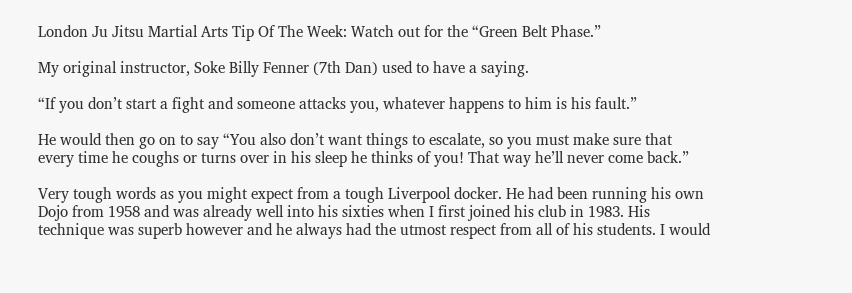London Ju Jitsu Martial Arts Tip Of The Week: Watch out for the “Green Belt Phase.”

My original instructor, Soke Billy Fenner (7th Dan) used to have a saying.

“If you don’t start a fight and someone attacks you, whatever happens to him is his fault.”

He would then go on to say “You also don’t want things to escalate, so you must make sure that every time he coughs or turns over in his sleep he thinks of you! That way he’ll never come back.”

Very tough words as you might expect from a tough Liverpool docker. He had been running his own Dojo from 1958 and was already well into his sixties when I first joined his club in 1983. His technique was superb however and he always had the utmost respect from all of his students. I would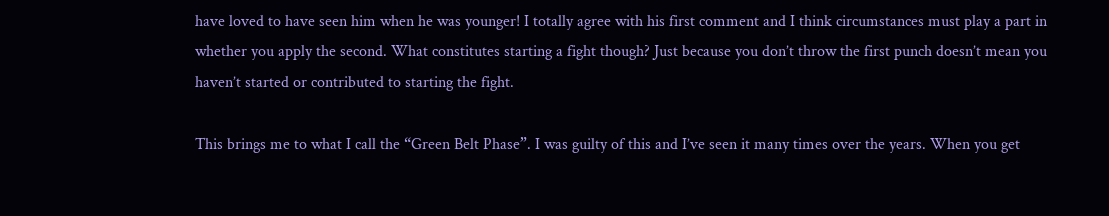have loved to have seen him when he was younger! I totally agree with his first comment and I think circumstances must play a part in whether you apply the second. What constitutes starting a fight though? Just because you don’t throw the first punch doesn’t mean you haven’t started or contributed to starting the fight.

This brings me to what I call the “Green Belt Phase”. I was guilty of this and I’ve seen it many times over the years. When you get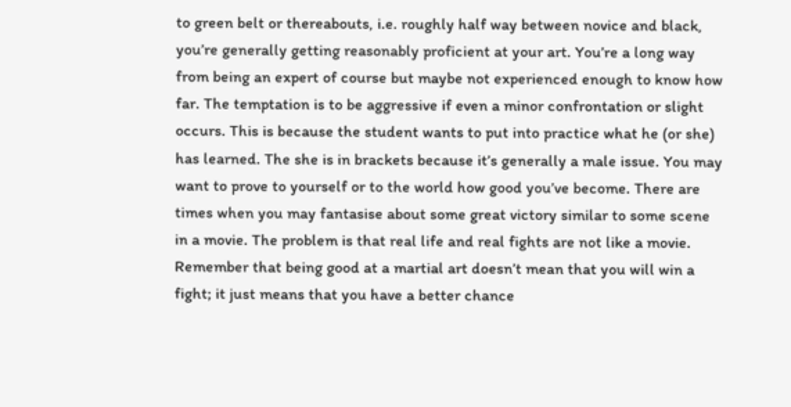to green belt or thereabouts, i.e. roughly half way between novice and black, you’re generally getting reasonably proficient at your art. You’re a long way from being an expert of course but maybe not experienced enough to know how far. The temptation is to be aggressive if even a minor confrontation or slight occurs. This is because the student wants to put into practice what he (or she) has learned. The she is in brackets because it’s generally a male issue. You may want to prove to yourself or to the world how good you’ve become. There are times when you may fantasise about some great victory similar to some scene in a movie. The problem is that real life and real fights are not like a movie. Remember that being good at a martial art doesn’t mean that you will win a fight; it just means that you have a better chance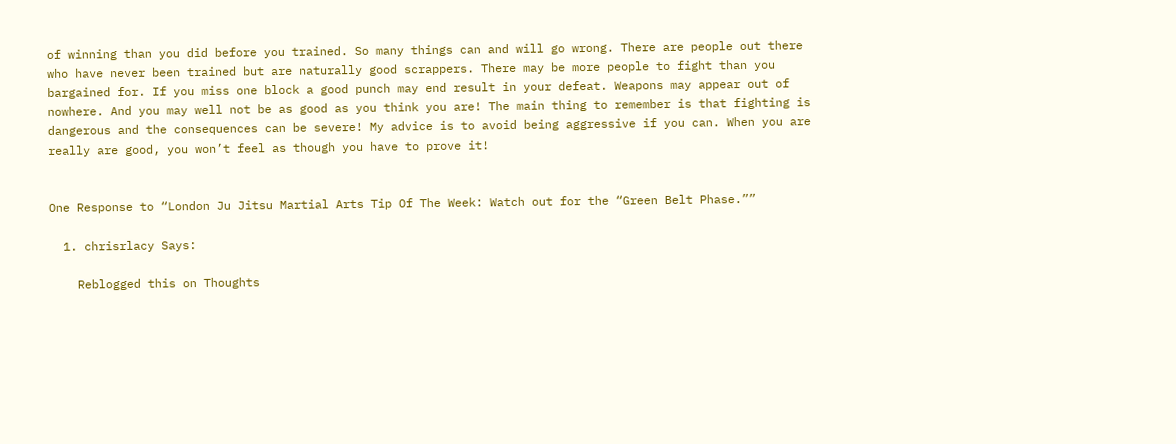of winning than you did before you trained. So many things can and will go wrong. There are people out there who have never been trained but are naturally good scrappers. There may be more people to fight than you bargained for. If you miss one block a good punch may end result in your defeat. Weapons may appear out of nowhere. And you may well not be as good as you think you are! The main thing to remember is that fighting is dangerous and the consequences can be severe! My advice is to avoid being aggressive if you can. When you are really are good, you won’t feel as though you have to prove it!


One Response to “London Ju Jitsu Martial Arts Tip Of The Week: Watch out for the “Green Belt Phase.””

  1. chrisrlacy Says:

    Reblogged this on Thoughts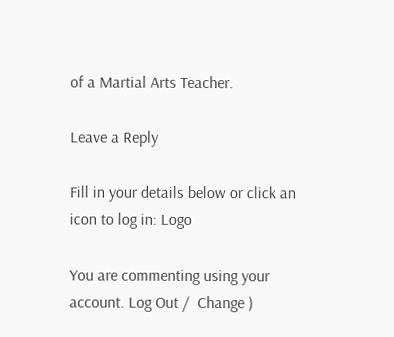of a Martial Arts Teacher.

Leave a Reply

Fill in your details below or click an icon to log in: Logo

You are commenting using your account. Log Out /  Change )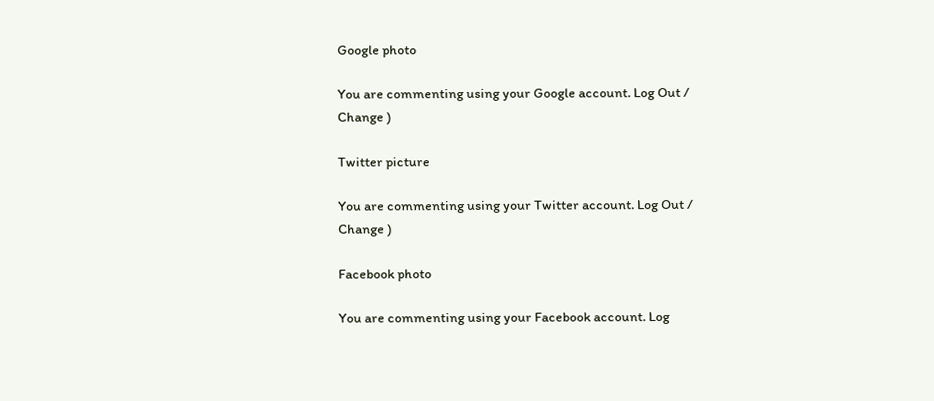Google photo

You are commenting using your Google account. Log Out /  Change )

Twitter picture

You are commenting using your Twitter account. Log Out /  Change )

Facebook photo

You are commenting using your Facebook account. Log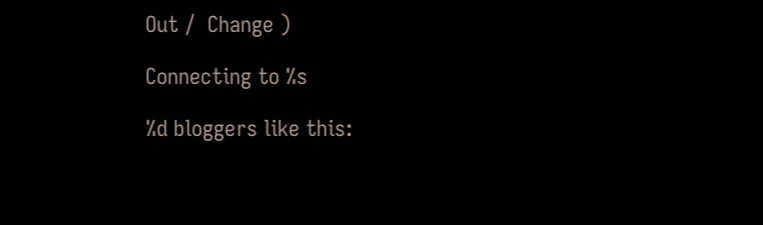Out /  Change )

Connecting to %s

%d bloggers like this: